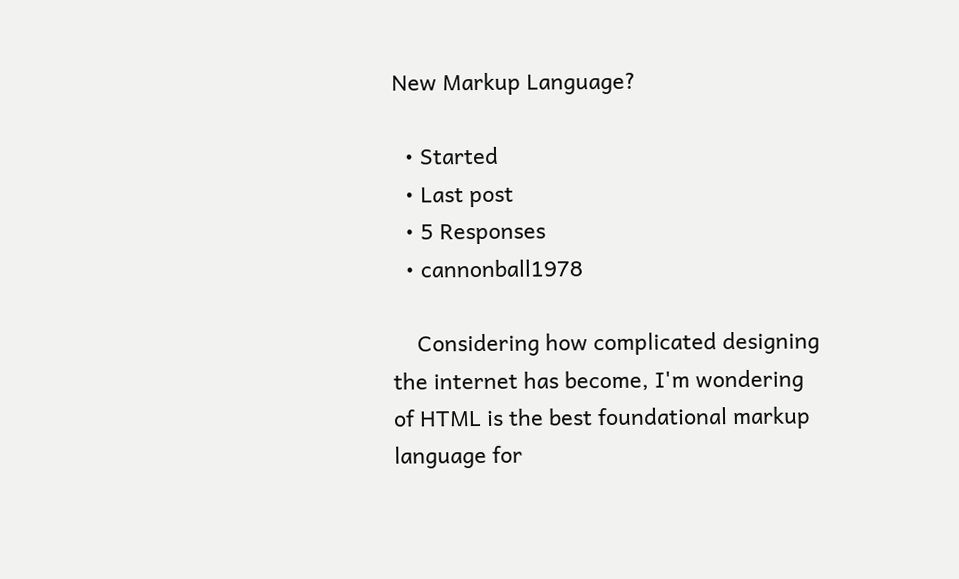New Markup Language?

  • Started
  • Last post
  • 5 Responses
  • cannonball1978

    Considering how complicated designing the internet has become, I'm wondering of HTML is the best foundational markup language for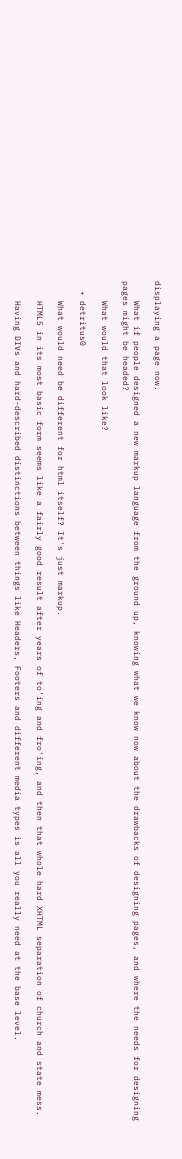displaying a page now.

    What if people designed a new markup language from the ground up, knowing what we know now about the drawbacks of designing pages, and where the needs for designing pages might be headed?

    What would that look like?

  • detritus0

    What would need be different for html itself? It's just markup.

    HTML5 in its most basic form seems like a fairly good result after years of to'ing and fro'ing, and then that whole hard XHTML separation of church and state mess.

    Having DIVs and hard-described distinctions between things like Headers, Footers and different media types is all you really need at the base level.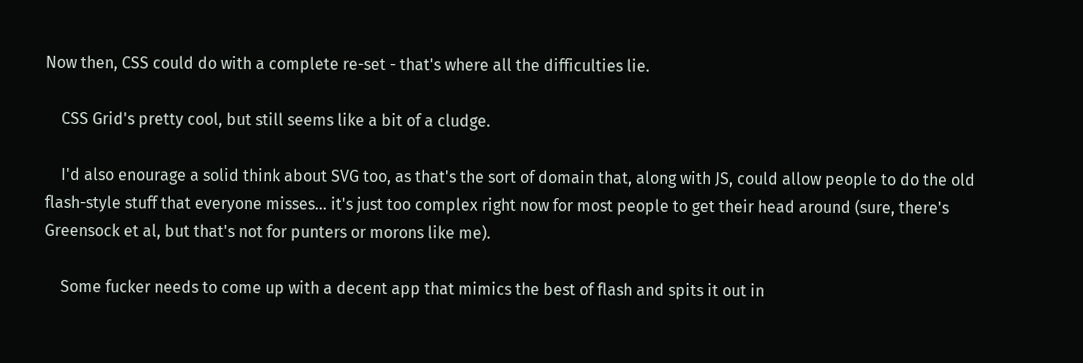Now then, CSS could do with a complete re-set - that's where all the difficulties lie.

    CSS Grid's pretty cool, but still seems like a bit of a cludge.

    I'd also enourage a solid think about SVG too, as that's the sort of domain that, along with JS, could allow people to do the old flash-style stuff that everyone misses... it's just too complex right now for most people to get their head around (sure, there's Greensock et al, but that's not for punters or morons like me).

    Some fucker needs to come up with a decent app that mimics the best of flash and spits it out in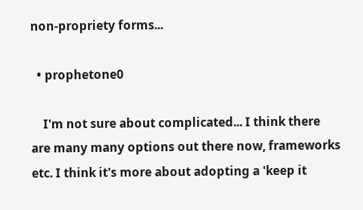non-propriety forms...

  • prophetone0

    I'm not sure about complicated... I think there are many many options out there now, frameworks etc. I think it's more about adopting a 'keep it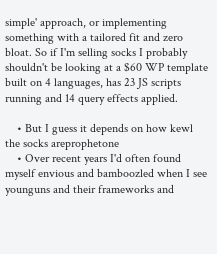simple' approach, or implementing something with a tailored fit and zero bloat. So if I'm selling socks I probably shouldn't be looking at a $60 WP template built on 4 languages, has 23 JS scripts running and 14 query effects applied.

    • But I guess it depends on how kewl the socks areprophetone
    • Over recent years I'd often found myself envious and bamboozled when I see younguns and their frameworks and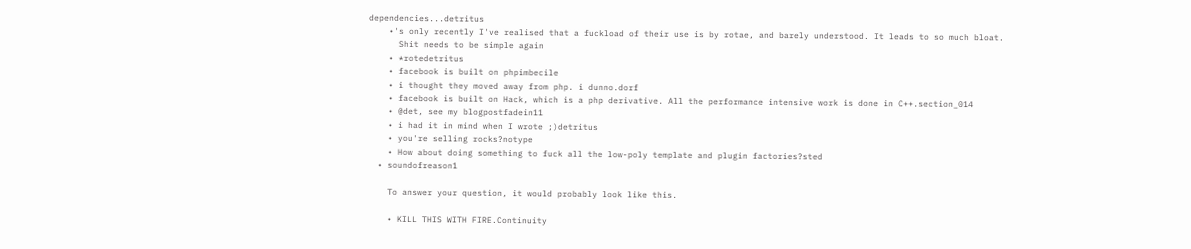dependencies...detritus
    •'s only recently I've realised that a fuckload of their use is by rotae, and barely understood. It leads to so much bloat.
      Shit needs to be simple again
    • *rotedetritus
    • facebook is built on phpimbecile
    • i thought they moved away from php. i dunno.dorf
    • facebook is built on Hack, which is a php derivative. All the performance intensive work is done in C++.section_014
    • @det, see my blogpostfadein11
    • i had it in mind when I wrote ;)detritus
    • you're selling rocks?notype
    • How about doing something to fuck all the low-poly template and plugin factories?sted
  • soundofreason1

    To answer your question, it would probably look like this.

    • KILL THIS WITH FIRE.Continuity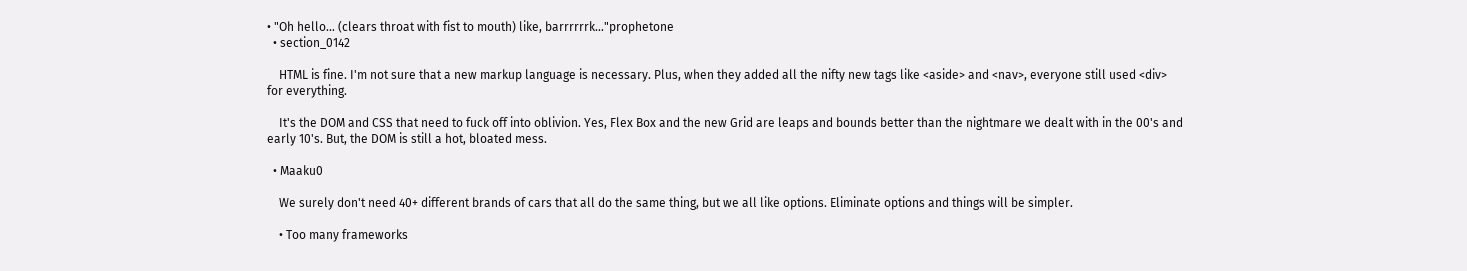• "Oh hello... (clears throat with fist to mouth) like, barrrrrrk..."prophetone
  • section_0142

    HTML is fine. I'm not sure that a new markup language is necessary. Plus, when they added all the nifty new tags like <aside> and <nav>, everyone still used <div> for everything.

    It's the DOM and CSS that need to fuck off into oblivion. Yes, Flex Box and the new Grid are leaps and bounds better than the nightmare we dealt with in the 00's and early 10's. But, the DOM is still a hot, bloated mess.

  • Maaku0

    We surely don't need 40+ different brands of cars that all do the same thing, but we all like options. Eliminate options and things will be simpler.

    • Too many frameworks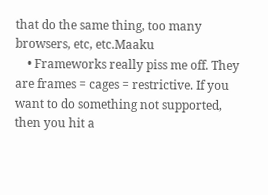that do the same thing, too many browsers, etc, etc.Maaku
    • Frameworks really piss me off. They are frames = cages = restrictive. If you want to do something not supported, then you hit a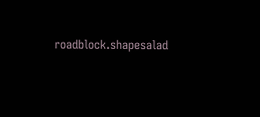roadblock.shapesalad